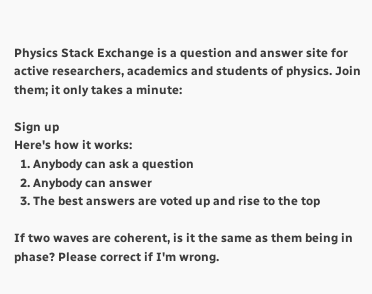Physics Stack Exchange is a question and answer site for active researchers, academics and students of physics. Join them; it only takes a minute:

Sign up
Here's how it works:
  1. Anybody can ask a question
  2. Anybody can answer
  3. The best answers are voted up and rise to the top

If two waves are coherent, is it the same as them being in phase? Please correct if I'm wrong.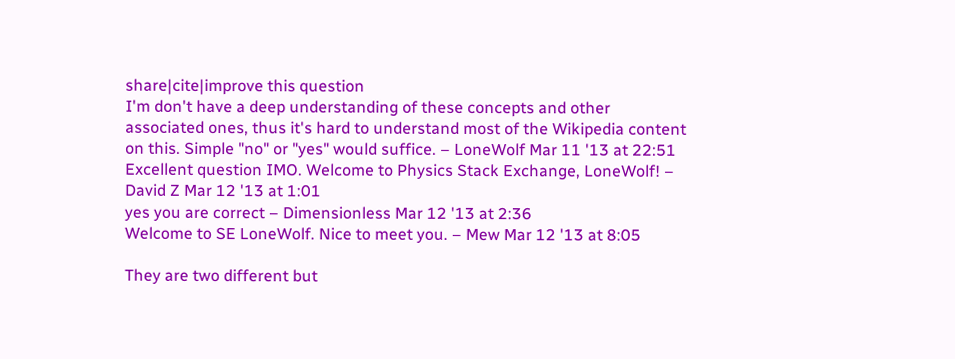share|cite|improve this question
I'm don't have a deep understanding of these concepts and other associated ones, thus it's hard to understand most of the Wikipedia content on this. Simple "no" or "yes" would suffice. – LoneWolf Mar 11 '13 at 22:51
Excellent question IMO. Welcome to Physics Stack Exchange, LoneWolf! – David Z Mar 12 '13 at 1:01
yes you are correct – Dimensionless Mar 12 '13 at 2:36
Welcome to SE LoneWolf. Nice to meet you. – Mew Mar 12 '13 at 8:05

They are two different but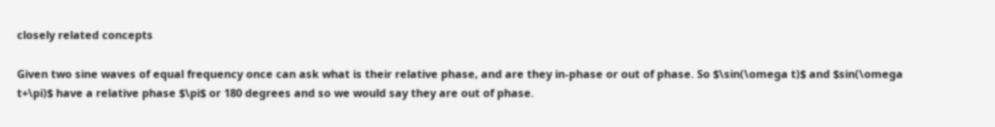closely related concepts

Given two sine waves of equal frequency once can ask what is their relative phase, and are they in-phase or out of phase. So $\sin(\omega t)$ and $sin(\omega t+\pi)$ have a relative phase $\pi$ or 180 degrees and so we would say they are out of phase.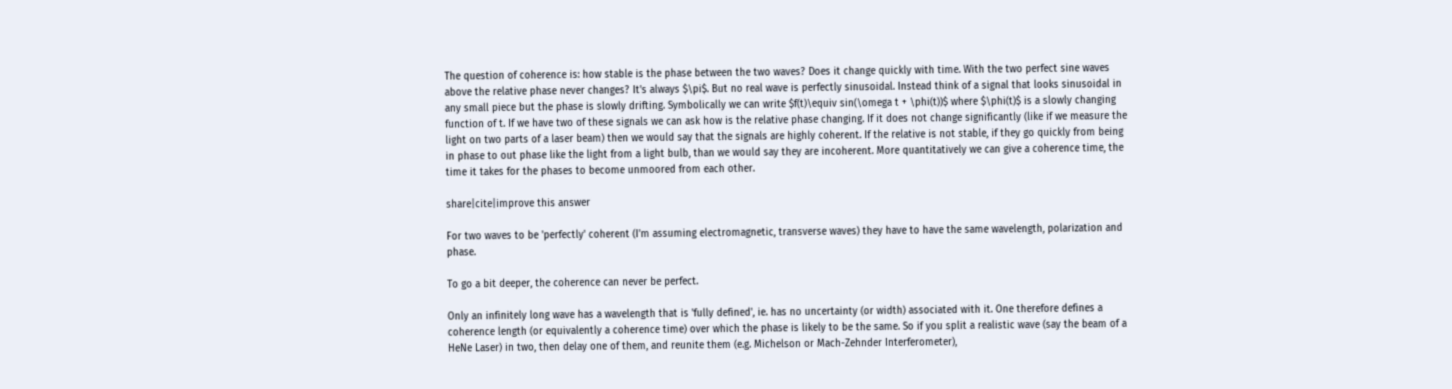The question of coherence is: how stable is the phase between the two waves? Does it change quickly with time. With the two perfect sine waves above the relative phase never changes? It's always $\pi$. But no real wave is perfectly sinusoidal. Instead think of a signal that looks sinusoidal in any small piece but the phase is slowly drifting. Symbolically we can write $f(t)\equiv sin(\omega t + \phi(t))$ where $\phi(t)$ is a slowly changing function of t. If we have two of these signals we can ask how is the relative phase changing. If it does not change significantly (like if we measure the light on two parts of a laser beam) then we would say that the signals are highly coherent. If the relative is not stable, if they go quickly from being in phase to out phase like the light from a light bulb, than we would say they are incoherent. More quantitatively we can give a coherence time, the time it takes for the phases to become unmoored from each other.

share|cite|improve this answer

For two waves to be 'perfectly' coherent (I'm assuming electromagnetic, transverse waves) they have to have the same wavelength, polarization and phase.

To go a bit deeper, the coherence can never be perfect.

Only an infinitely long wave has a wavelength that is 'fully defined', ie. has no uncertainty (or width) associated with it. One therefore defines a coherence length (or equivalently a coherence time) over which the phase is likely to be the same. So if you split a realistic wave (say the beam of a HeNe Laser) in two, then delay one of them, and reunite them (e.g. Michelson or Mach-Zehnder Interferometer),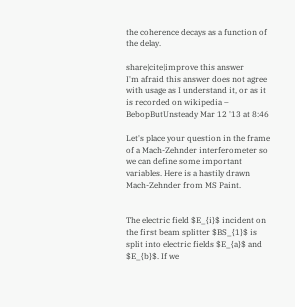the coherence decays as a function of the delay.

share|cite|improve this answer
I'm afraid this answer does not agree with usage as I understand it, or as it is recorded on wikipedia – BebopButUnsteady Mar 12 '13 at 8:46

Let's place your question in the frame of a Mach-Zehnder interferometer so we can define some important variables. Here is a hastily drawn Mach-Zehnder from MS Paint.


The electric field $E_{i}$ incident on the first beam splitter $BS_{1}$ is split into electric fields $E_{a}$ and $E_{b}$. If we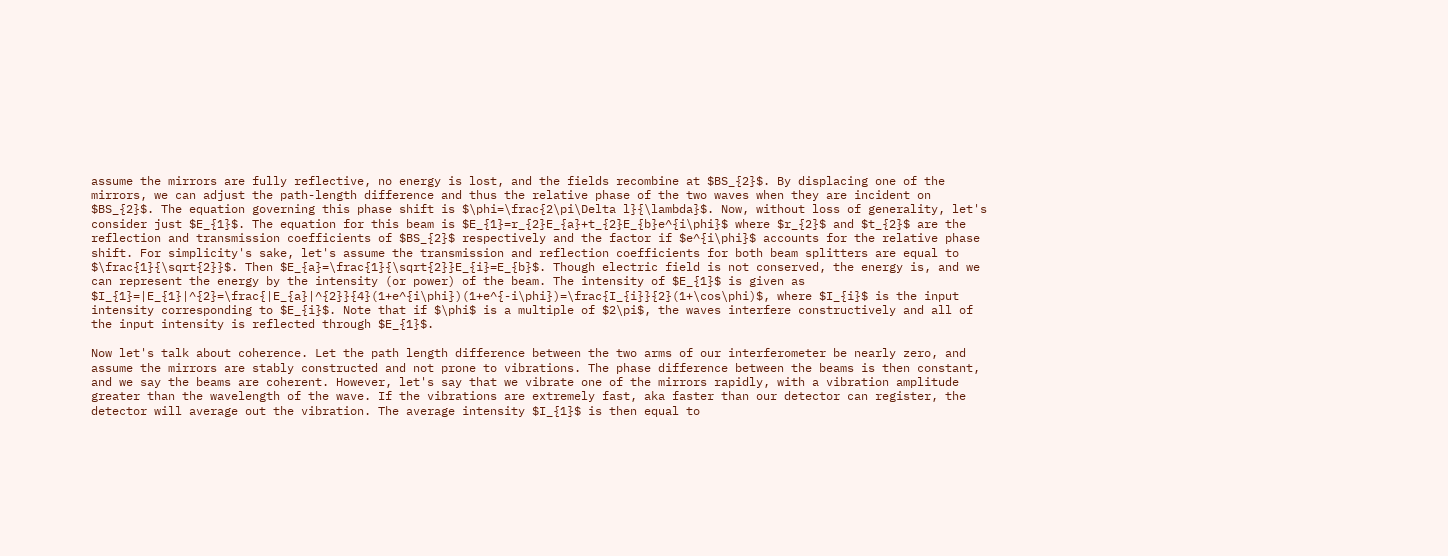assume the mirrors are fully reflective, no energy is lost, and the fields recombine at $BS_{2}$. By displacing one of the mirrors, we can adjust the path-length difference and thus the relative phase of the two waves when they are incident on $BS_{2}$. The equation governing this phase shift is $\phi=\frac{2\pi\Delta l}{\lambda}$. Now, without loss of generality, let's consider just $E_{1}$. The equation for this beam is $E_{1}=r_{2}E_{a}+t_{2}E_{b}e^{i\phi}$ where $r_{2}$ and $t_{2}$ are the reflection and transmission coefficients of $BS_{2}$ respectively and the factor if $e^{i\phi}$ accounts for the relative phase shift. For simplicity's sake, let's assume the transmission and reflection coefficients for both beam splitters are equal to $\frac{1}{\sqrt{2}}$. Then $E_{a}=\frac{1}{\sqrt{2}}E_{i}=E_{b}$. Though electric field is not conserved, the energy is, and we can represent the energy by the intensity (or power) of the beam. The intensity of $E_{1}$ is given as $I_{1}=|E_{1}|^{2}=\frac{|E_{a}|^{2}}{4}(1+e^{i\phi})(1+e^{-i\phi})=\frac{I_{i}}{2}(1+\cos\phi)$, where $I_{i}$ is the input intensity corresponding to $E_{i}$. Note that if $\phi$ is a multiple of $2\pi$, the waves interfere constructively and all of the input intensity is reflected through $E_{1}$.

Now let's talk about coherence. Let the path length difference between the two arms of our interferometer be nearly zero, and assume the mirrors are stably constructed and not prone to vibrations. The phase difference between the beams is then constant, and we say the beams are coherent. However, let's say that we vibrate one of the mirrors rapidly, with a vibration amplitude greater than the wavelength of the wave. If the vibrations are extremely fast, aka faster than our detector can register, the detector will average out the vibration. The average intensity $I_{1}$ is then equal to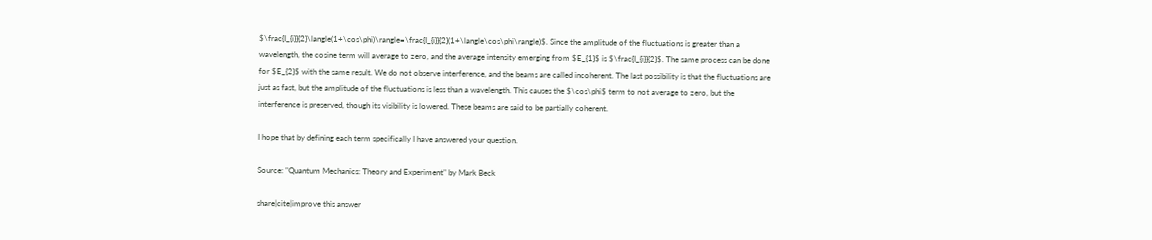$\frac{I_{i}}{2}\langle(1+\cos\phi)\rangle=\frac{I_{i}}{2}(1+\langle\cos\phi\rangle)$. Since the amplitude of the fluctuations is greater than a wavelength, the cosine term will average to zero, and the average intensity emerging from $E_{1}$ is $\frac{I_{i}}{2}$. The same process can be done for $E_{2}$ with the same result. We do not observe interference, and the beams are called incoherent. The last possibility is that the fluctuations are just as fast, but the amplitude of the fluctuations is less than a wavelength. This causes the $\cos\phi$ term to not average to zero, but the interference is preserved, though its visibility is lowered. These beams are said to be partially coherent.

I hope that by defining each term specifically I have answered your question.

Source: "Quantum Mechanics: Theory and Experiment" by Mark Beck

share|cite|improve this answer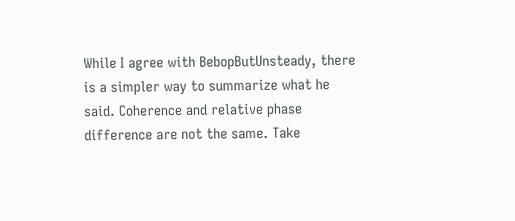While I agree with BebopButUnsteady, there is a simpler way to summarize what he said. Coherence and relative phase difference are not the same. Take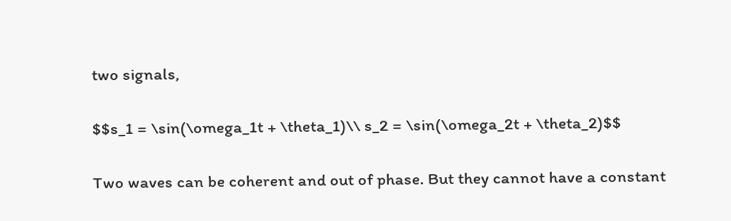two signals,

$$s_1 = \sin(\omega_1t + \theta_1)\\ s_2 = \sin(\omega_2t + \theta_2)$$

Two waves can be coherent and out of phase. But they cannot have a constant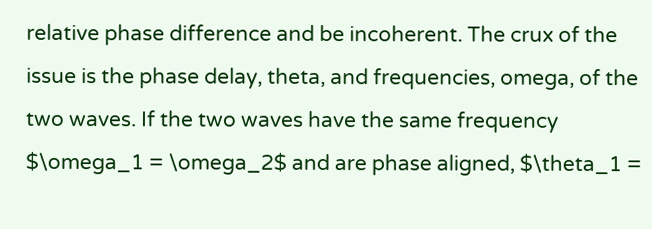relative phase difference and be incoherent. The crux of the issue is the phase delay, theta, and frequencies, omega, of the two waves. If the two waves have the same frequency $\omega_1 = \omega_2$ and are phase aligned, $\theta_1 =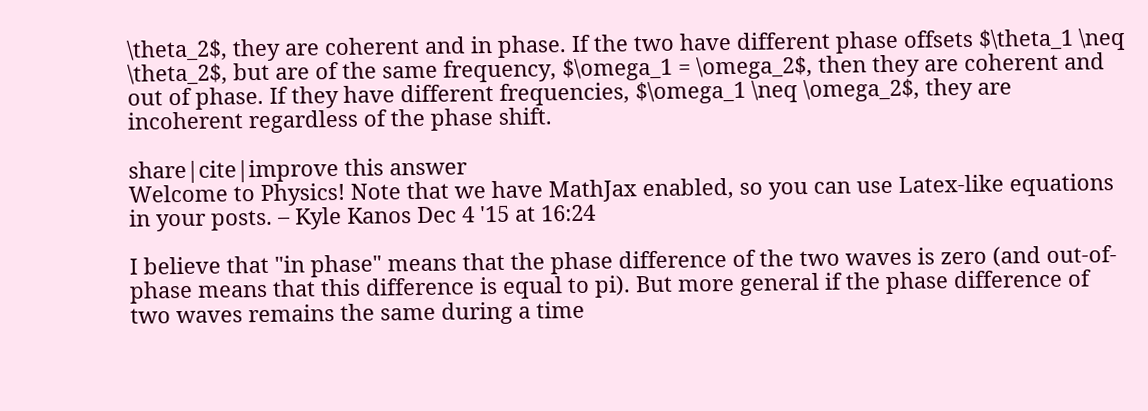\theta_2$, they are coherent and in phase. If the two have different phase offsets $\theta_1 \neq \theta_2$, but are of the same frequency, $\omega_1 = \omega_2$, then they are coherent and out of phase. If they have different frequencies, $\omega_1 \neq \omega_2$, they are incoherent regardless of the phase shift.

share|cite|improve this answer
Welcome to Physics! Note that we have MathJax enabled, so you can use Latex-like equations in your posts. – Kyle Kanos Dec 4 '15 at 16:24

I believe that "in phase" means that the phase difference of the two waves is zero (and out-of-phase means that this difference is equal to pi). But more general if the phase difference of two waves remains the same during a time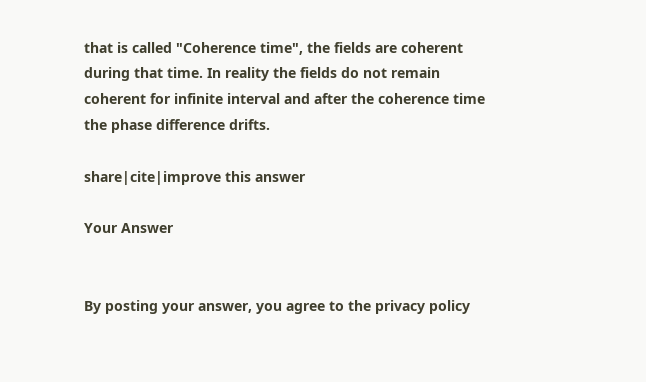that is called "Coherence time", the fields are coherent during that time. In reality the fields do not remain coherent for infinite interval and after the coherence time the phase difference drifts.

share|cite|improve this answer

Your Answer


By posting your answer, you agree to the privacy policy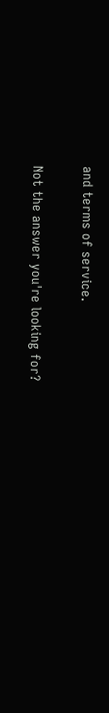and terms of service.

Not the answer you're looking for?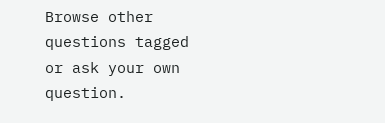Browse other questions tagged or ask your own question.